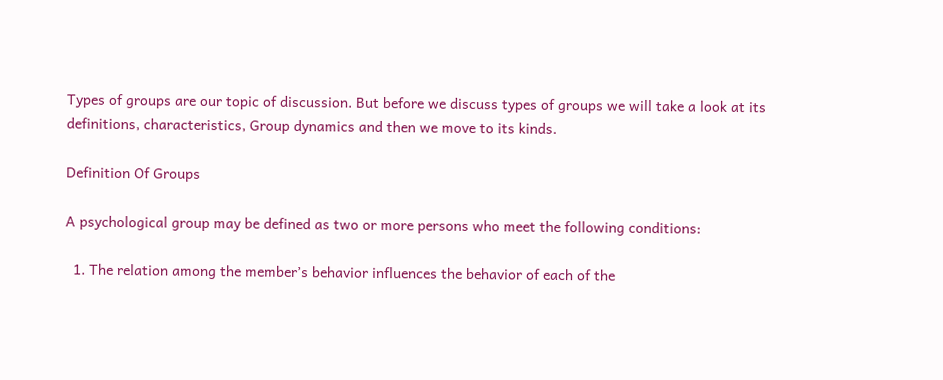Types of groups are our topic of discussion. But before we discuss types of groups we will take a look at its definitions, characteristics, Group dynamics and then we move to its kinds.

Definition Of Groups

A psychological group may be defined as two or more persons who meet the following conditions:

  1. The relation among the member’s behavior influences the behavior of each of the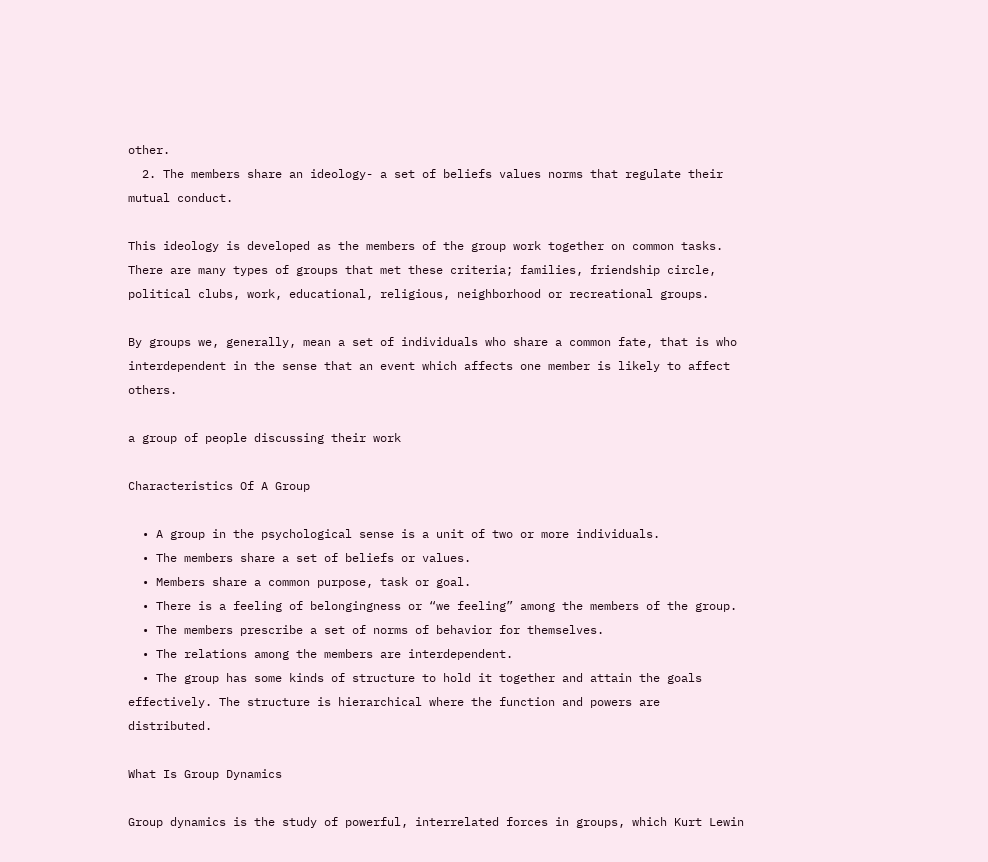other.
  2. The members share an ideology- a set of beliefs values norms that regulate their mutual conduct.

This ideology is developed as the members of the group work together on common tasks. There are many types of groups that met these criteria; families, friendship circle, political clubs, work, educational, religious, neighborhood or recreational groups.

By groups we, generally, mean a set of individuals who share a common fate, that is who interdependent in the sense that an event which affects one member is likely to affect others.

a group of people discussing their work

Characteristics Of A Group

  • A group in the psychological sense is a unit of two or more individuals.
  • The members share a set of beliefs or values.
  • Members share a common purpose, task or goal.
  • There is a feeling of belongingness or “we feeling” among the members of the group.
  • The members prescribe a set of norms of behavior for themselves.
  • The relations among the members are interdependent.
  • The group has some kinds of structure to hold it together and attain the goals effectively. The structure is hierarchical where the function and powers are distributed.

What Is Group Dynamics

Group dynamics is the study of powerful, interrelated forces in groups, which Kurt Lewin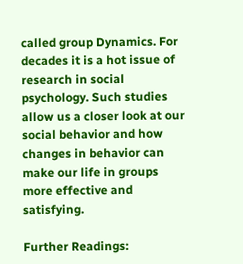called group Dynamics. For decades it is a hot issue of research in social psychology. Such studies allow us a closer look at our social behavior and how changes in behavior can make our life in groups more effective and satisfying.

Further Readings: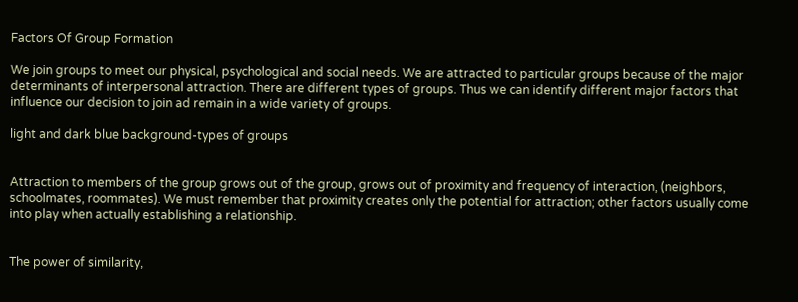Factors Of Group Formation

We join groups to meet our physical, psychological and social needs. We are attracted to particular groups because of the major determinants of interpersonal attraction. There are different types of groups. Thus we can identify different major factors that influence our decision to join ad remain in a wide variety of groups.

light and dark blue background-types of groups


Attraction to members of the group grows out of the group, grows out of proximity and frequency of interaction, (neighbors, schoolmates, roommates). We must remember that proximity creates only the potential for attraction; other factors usually come into play when actually establishing a relationship.


The power of similarity,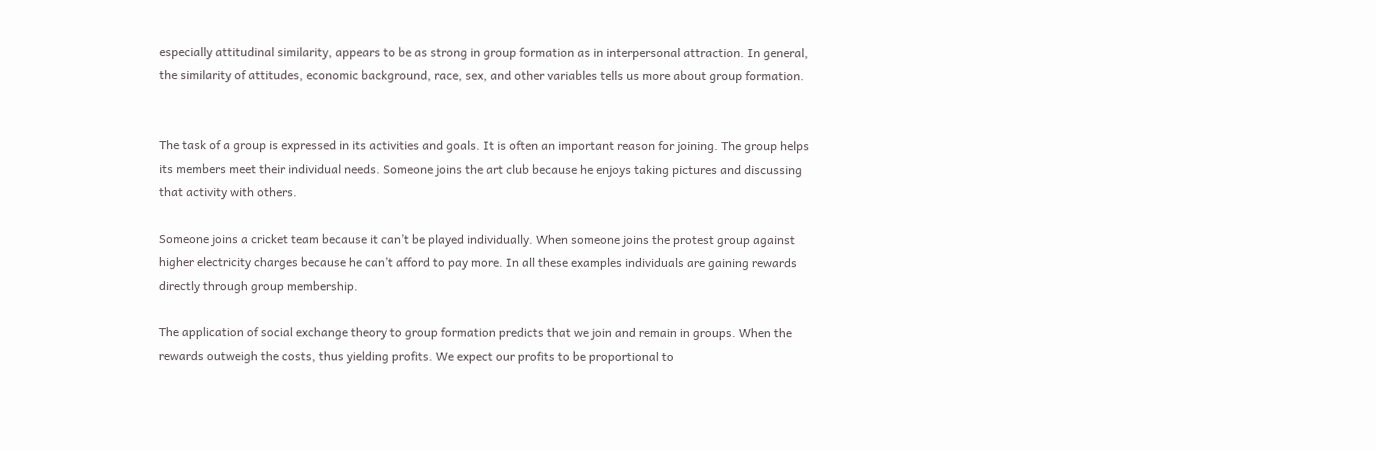especially attitudinal similarity, appears to be as strong in group formation as in interpersonal attraction. In general, the similarity of attitudes, economic background, race, sex, and other variables tells us more about group formation.


The task of a group is expressed in its activities and goals. It is often an important reason for joining. The group helps its members meet their individual needs. Someone joins the art club because he enjoys taking pictures and discussing that activity with others.

Someone joins a cricket team because it can’t be played individually. When someone joins the protest group against higher electricity charges because he can’t afford to pay more. In all these examples individuals are gaining rewards directly through group membership.

The application of social exchange theory to group formation predicts that we join and remain in groups. When the rewards outweigh the costs, thus yielding profits. We expect our profits to be proportional to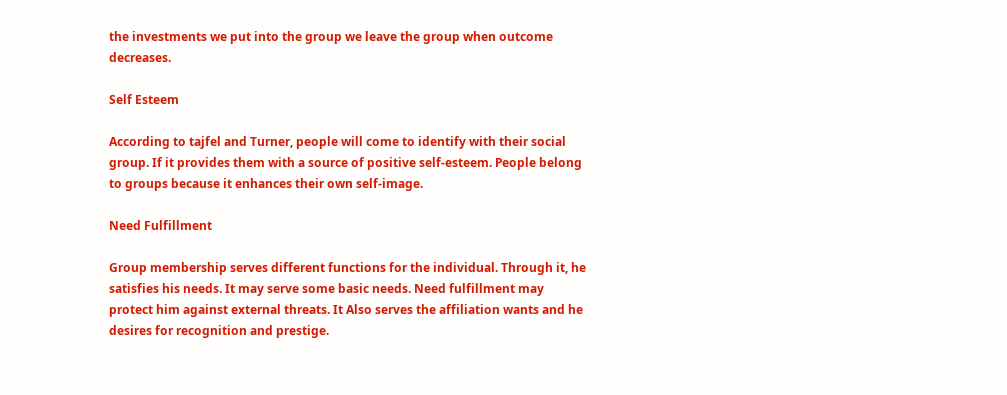the investments we put into the group we leave the group when outcome decreases.

Self Esteem

According to tajfel and Turner, people will come to identify with their social group. If it provides them with a source of positive self-esteem. People belong to groups because it enhances their own self-image.

Need Fulfillment

Group membership serves different functions for the individual. Through it, he satisfies his needs. It may serve some basic needs. Need fulfillment may protect him against external threats. It Also serves the affiliation wants and he desires for recognition and prestige.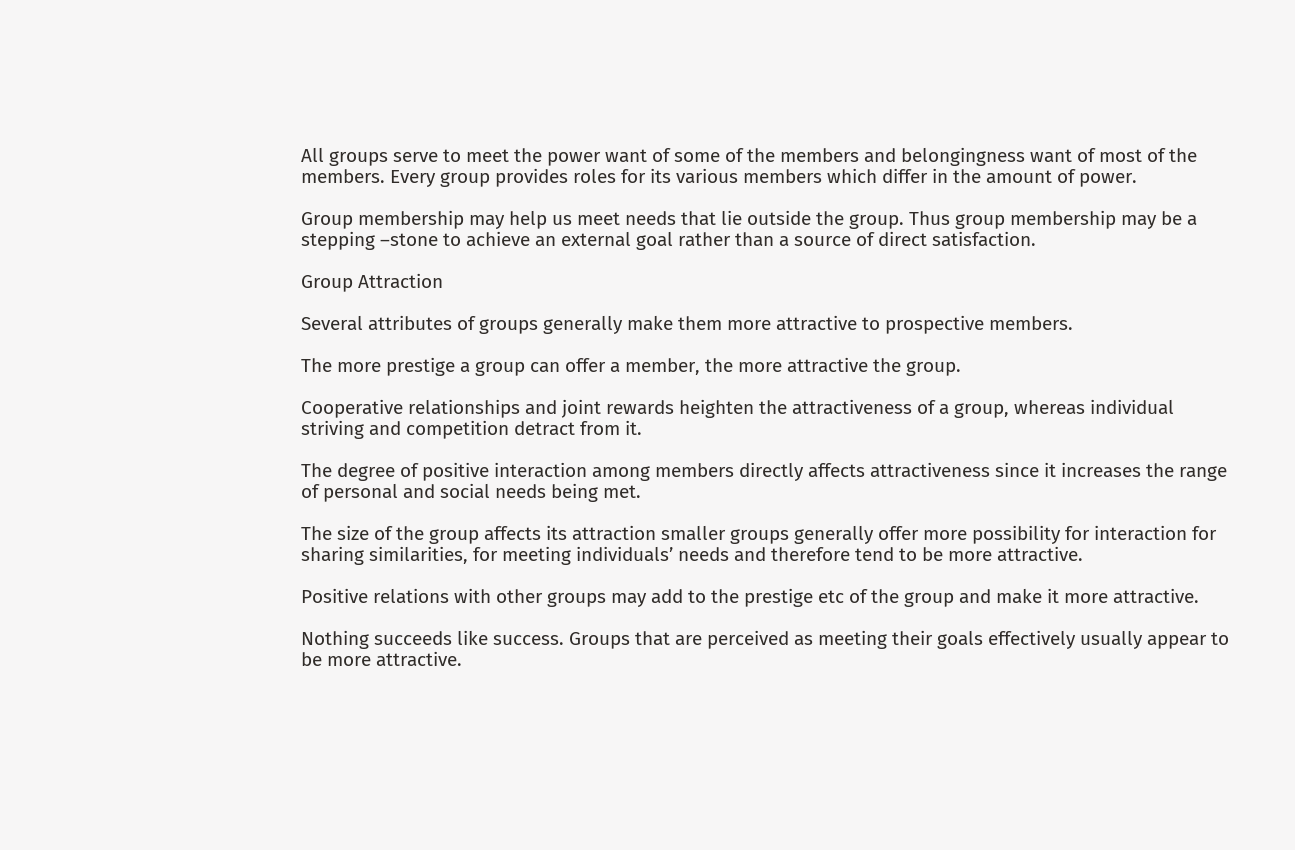All groups serve to meet the power want of some of the members and belongingness want of most of the members. Every group provides roles for its various members which differ in the amount of power.

Group membership may help us meet needs that lie outside the group. Thus group membership may be a stepping –stone to achieve an external goal rather than a source of direct satisfaction.

Group Attraction

Several attributes of groups generally make them more attractive to prospective members.

The more prestige a group can offer a member, the more attractive the group.

Cooperative relationships and joint rewards heighten the attractiveness of a group, whereas individual striving and competition detract from it.

The degree of positive interaction among members directly affects attractiveness since it increases the range of personal and social needs being met.

The size of the group affects its attraction smaller groups generally offer more possibility for interaction for sharing similarities, for meeting individuals’ needs and therefore tend to be more attractive.

Positive relations with other groups may add to the prestige etc of the group and make it more attractive.

Nothing succeeds like success. Groups that are perceived as meeting their goals effectively usually appear to be more attractive.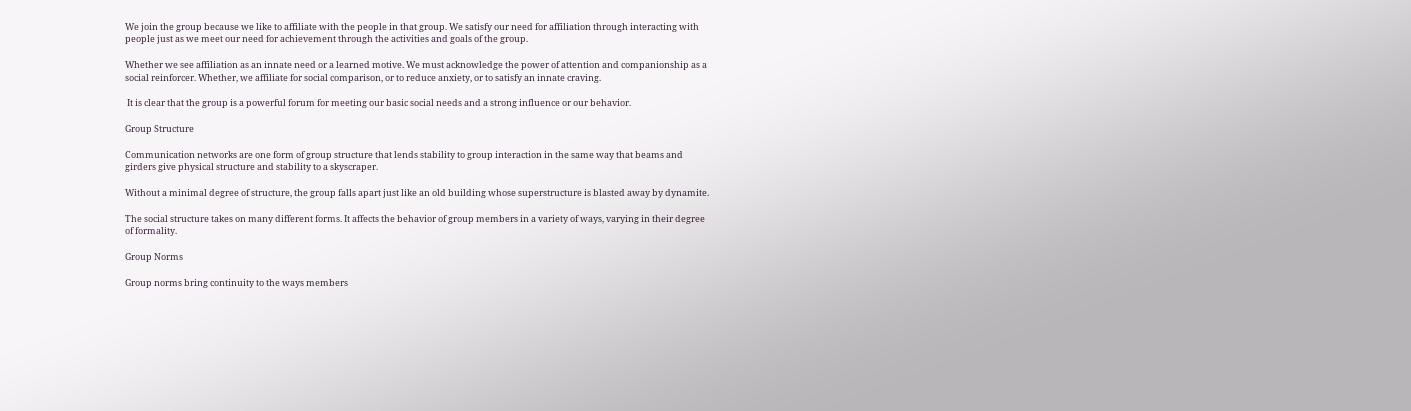We join the group because we like to affiliate with the people in that group. We satisfy our need for affiliation through interacting with people just as we meet our need for achievement through the activities and goals of the group.

Whether we see affiliation as an innate need or a learned motive. We must acknowledge the power of attention and companionship as a social reinforcer. Whether, we affiliate for social comparison, or to reduce anxiety, or to satisfy an innate craving.

 It is clear that the group is a powerful forum for meeting our basic social needs and a strong influence or our behavior.

Group Structure

Communication networks are one form of group structure that lends stability to group interaction in the same way that beams and girders give physical structure and stability to a skyscraper.

Without a minimal degree of structure, the group falls apart just like an old building whose superstructure is blasted away by dynamite.

The social structure takes on many different forms. It affects the behavior of group members in a variety of ways, varying in their degree of formality.

Group Norms

Group norms bring continuity to the ways members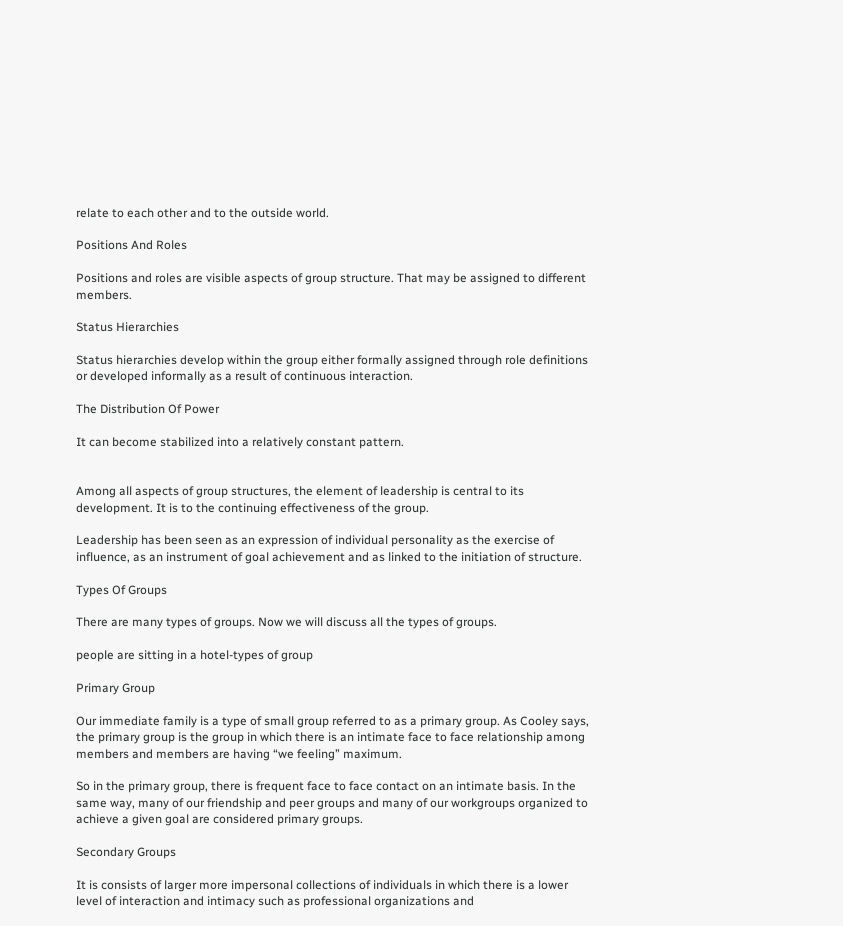relate to each other and to the outside world.

Positions And Roles

Positions and roles are visible aspects of group structure. That may be assigned to different members.

Status Hierarchies

Status hierarchies develop within the group either formally assigned through role definitions or developed informally as a result of continuous interaction.

The Distribution Of Power

It can become stabilized into a relatively constant pattern.


Among all aspects of group structures, the element of leadership is central to its development. It is to the continuing effectiveness of the group.

Leadership has been seen as an expression of individual personality as the exercise of influence, as an instrument of goal achievement and as linked to the initiation of structure.

Types Of Groups

There are many types of groups. Now we will discuss all the types of groups.

people are sitting in a hotel-types of group

Primary Group

Our immediate family is a type of small group referred to as a primary group. As Cooley says, the primary group is the group in which there is an intimate face to face relationship among members and members are having “we feeling” maximum.

So in the primary group, there is frequent face to face contact on an intimate basis. In the same way, many of our friendship and peer groups and many of our workgroups organized to achieve a given goal are considered primary groups.

Secondary Groups

It is consists of larger more impersonal collections of individuals in which there is a lower level of interaction and intimacy such as professional organizations and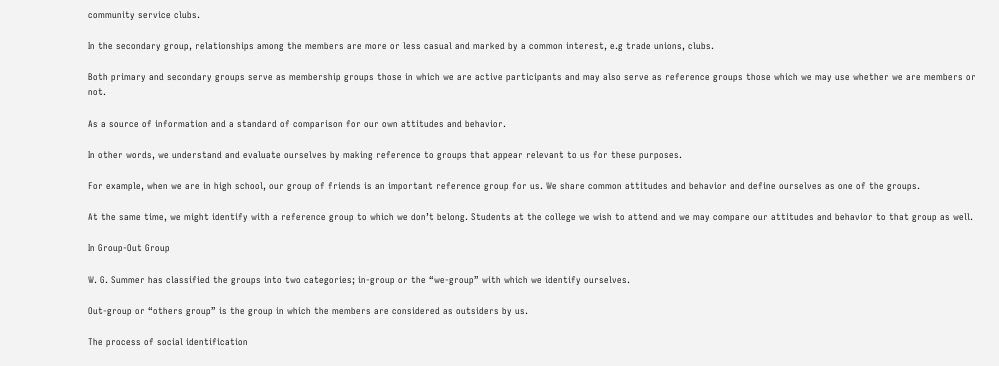community service clubs.

In the secondary group, relationships among the members are more or less casual and marked by a common interest, e.g trade unions, clubs.

Both primary and secondary groups serve as membership groups those in which we are active participants and may also serve as reference groups those which we may use whether we are members or not.

As a source of information and a standard of comparison for our own attitudes and behavior.

In other words, we understand and evaluate ourselves by making reference to groups that appear relevant to us for these purposes.

For example, when we are in high school, our group of friends is an important reference group for us. We share common attitudes and behavior and define ourselves as one of the groups.

At the same time, we might identify with a reference group to which we don’t belong. Students at the college we wish to attend and we may compare our attitudes and behavior to that group as well.

In Group-Out Group

W. G. Summer has classified the groups into two categories; in-group or the “we-group” with which we identify ourselves.

Out-group or “others group” is the group in which the members are considered as outsiders by us.

The process of social identification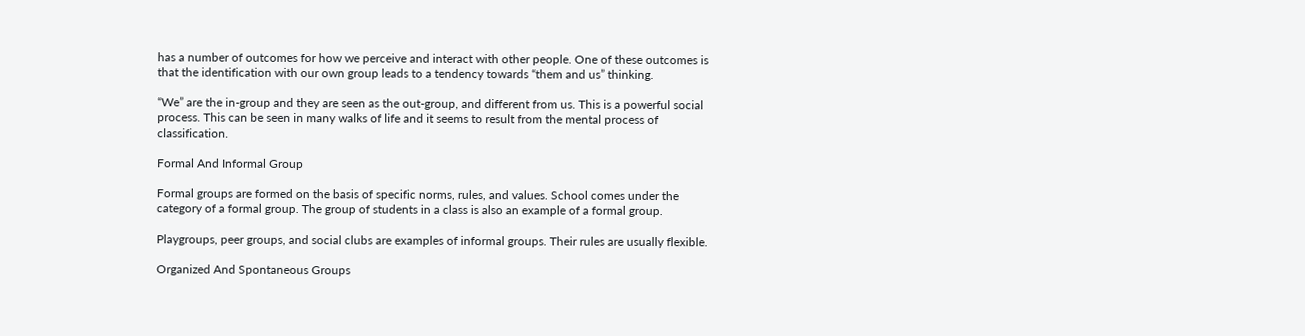has a number of outcomes for how we perceive and interact with other people. One of these outcomes is that the identification with our own group leads to a tendency towards “them and us” thinking.

“We” are the in-group and they are seen as the out-group, and different from us. This is a powerful social process. This can be seen in many walks of life and it seems to result from the mental process of classification.

Formal And Informal Group

Formal groups are formed on the basis of specific norms, rules, and values. School comes under the category of a formal group. The group of students in a class is also an example of a formal group.

Playgroups, peer groups, and social clubs are examples of informal groups. Their rules are usually flexible.

Organized And Spontaneous Groups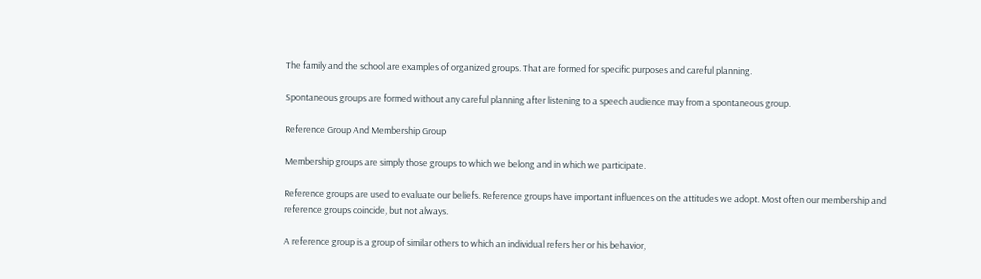The family and the school are examples of organized groups. That are formed for specific purposes and careful planning.

Spontaneous groups are formed without any careful planning after listening to a speech audience may from a spontaneous group.

Reference Group And Membership Group

Membership groups are simply those groups to which we belong and in which we participate.

Reference groups are used to evaluate our beliefs. Reference groups have important influences on the attitudes we adopt. Most often our membership and reference groups coincide, but not always.

A reference group is a group of similar others to which an individual refers her or his behavior,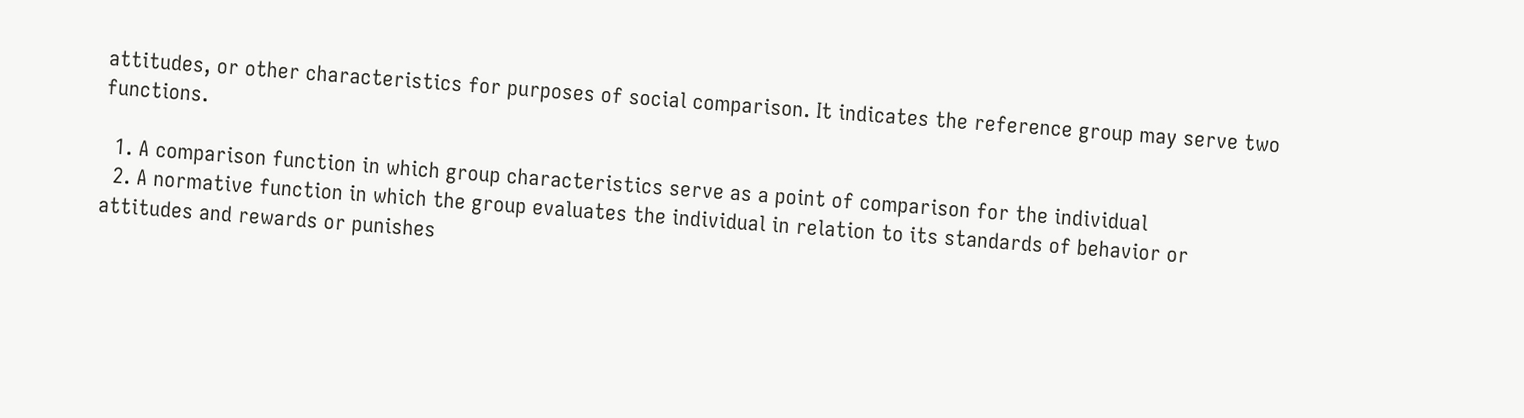attitudes, or other characteristics for purposes of social comparison. It indicates the reference group may serve two functions.

  1. A comparison function in which group characteristics serve as a point of comparison for the individual
  2. A normative function in which the group evaluates the individual in relation to its standards of behavior or attitudes and rewards or punishes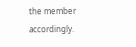the member accordingly.